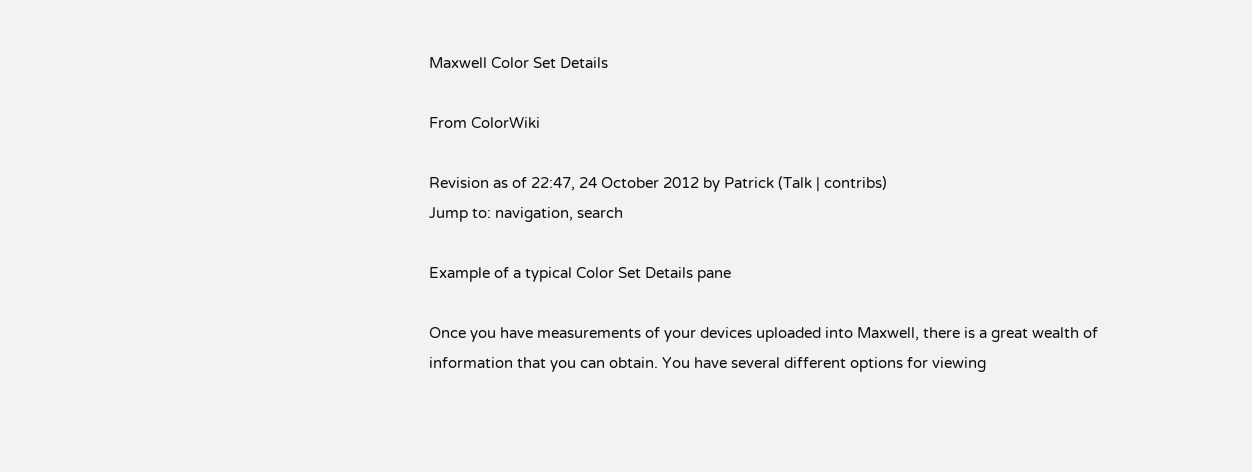Maxwell Color Set Details

From ColorWiki

Revision as of 22:47, 24 October 2012 by Patrick (Talk | contribs)
Jump to: navigation, search

Example of a typical Color Set Details pane

Once you have measurements of your devices uploaded into Maxwell, there is a great wealth of information that you can obtain. You have several different options for viewing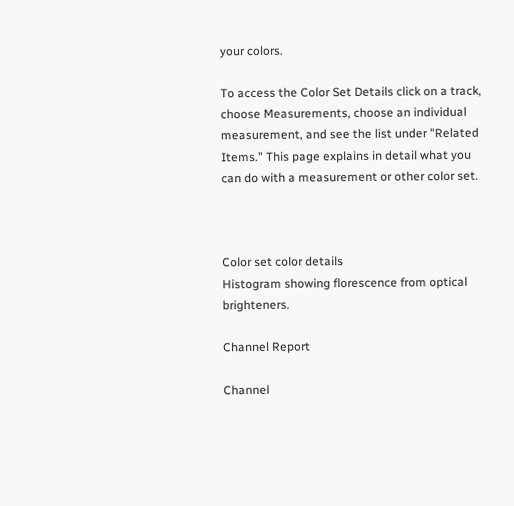your colors.

To access the Color Set Details click on a track, choose Measurements, choose an individual measurement, and see the list under "Related Items." This page explains in detail what you can do with a measurement or other color set.



Color set color details
Histogram showing florescence from optical brighteners.

Channel Report

Channel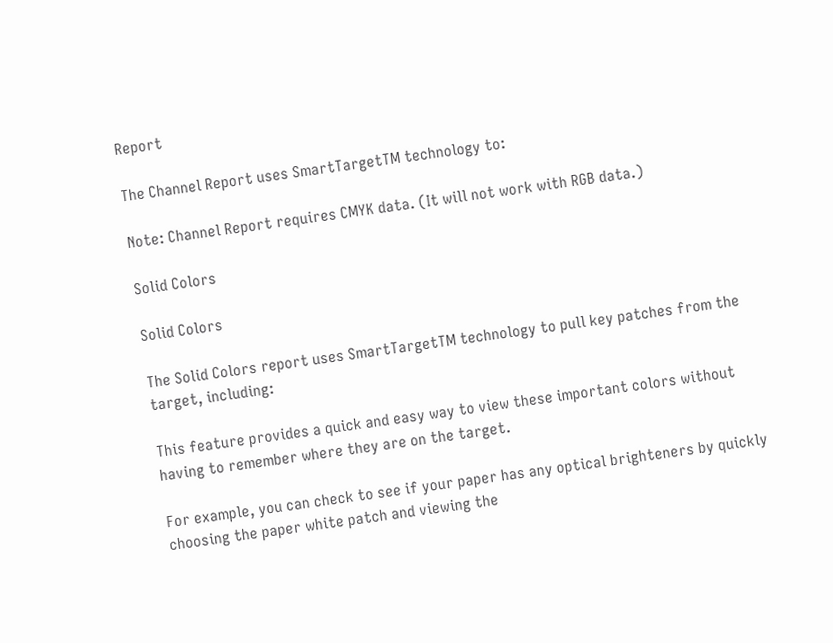Report

The Channel Report uses SmartTargetTM technology to:

Note: Channel Report requires CMYK data. (It will not work with RGB data.)

Solid Colors

Solid Colors

The Solid Colors report uses SmartTargetTM technology to pull key patches from the target, including:

This feature provides a quick and easy way to view these important colors without having to remember where they are on the target.

For example, you can check to see if your paper has any optical brighteners by quickly choosing the paper white patch and viewing the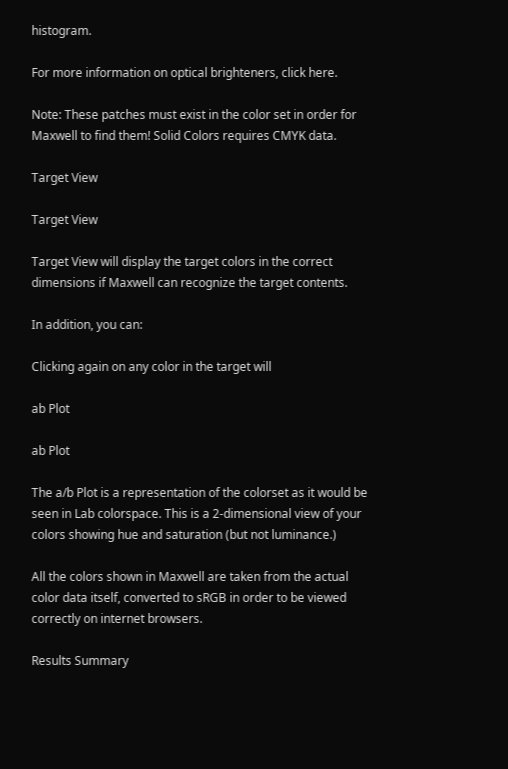histogram.

For more information on optical brighteners, click here.

Note: These patches must exist in the color set in order for Maxwell to find them! Solid Colors requires CMYK data.

Target View

Target View

Target View will display the target colors in the correct dimensions if Maxwell can recognize the target contents.

In addition, you can:

Clicking again on any color in the target will

ab Plot

ab Plot

The a/b Plot is a representation of the colorset as it would be seen in Lab colorspace. This is a 2-dimensional view of your colors showing hue and saturation (but not luminance.)

All the colors shown in Maxwell are taken from the actual color data itself, converted to sRGB in order to be viewed correctly on internet browsers.

Results Summary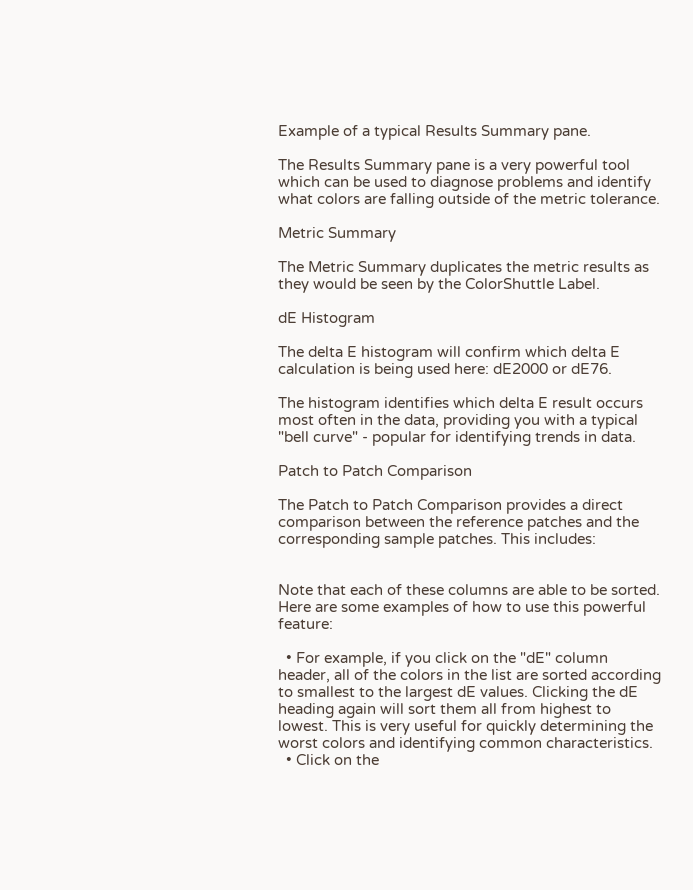Example of a typical Results Summary pane.

The Results Summary pane is a very powerful tool which can be used to diagnose problems and identify what colors are falling outside of the metric tolerance.

Metric Summary

The Metric Summary duplicates the metric results as they would be seen by the ColorShuttle Label.

dE Histogram

The delta E histogram will confirm which delta E calculation is being used here: dE2000 or dE76.

The histogram identifies which delta E result occurs most often in the data, providing you with a typical "bell curve" - popular for identifying trends in data.

Patch to Patch Comparison

The Patch to Patch Comparison provides a direct comparison between the reference patches and the corresponding sample patches. This includes:


Note that each of these columns are able to be sorted. Here are some examples of how to use this powerful feature:

  • For example, if you click on the "dE" column header, all of the colors in the list are sorted according to smallest to the largest dE values. Clicking the dE heading again will sort them all from highest to lowest. This is very useful for quickly determining the worst colors and identifying common characteristics.
  • Click on the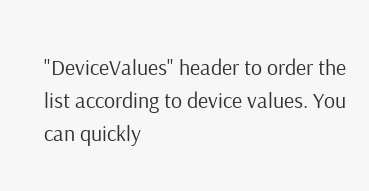"DeviceValues" header to order the list according to device values. You can quickly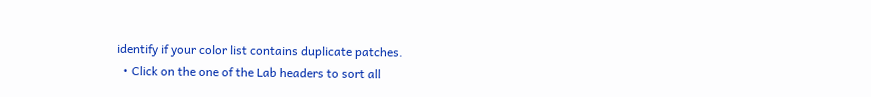identify if your color list contains duplicate patches.
  • Click on the one of the Lab headers to sort all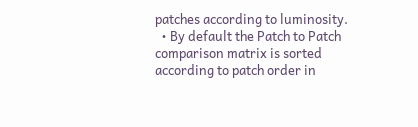patches according to luminosity.
  • By default the Patch to Patch comparison matrix is sorted according to patch order in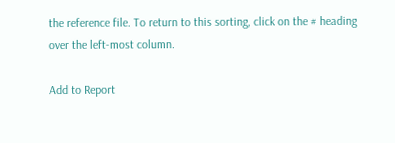the reference file. To return to this sorting, click on the # heading over the left-most column.

Add to Report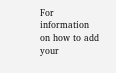For information on how to add your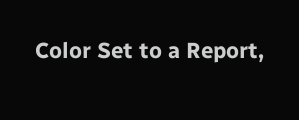Color Set to a Report,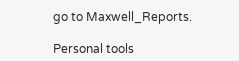go to Maxwell_Reports.

Personal tools